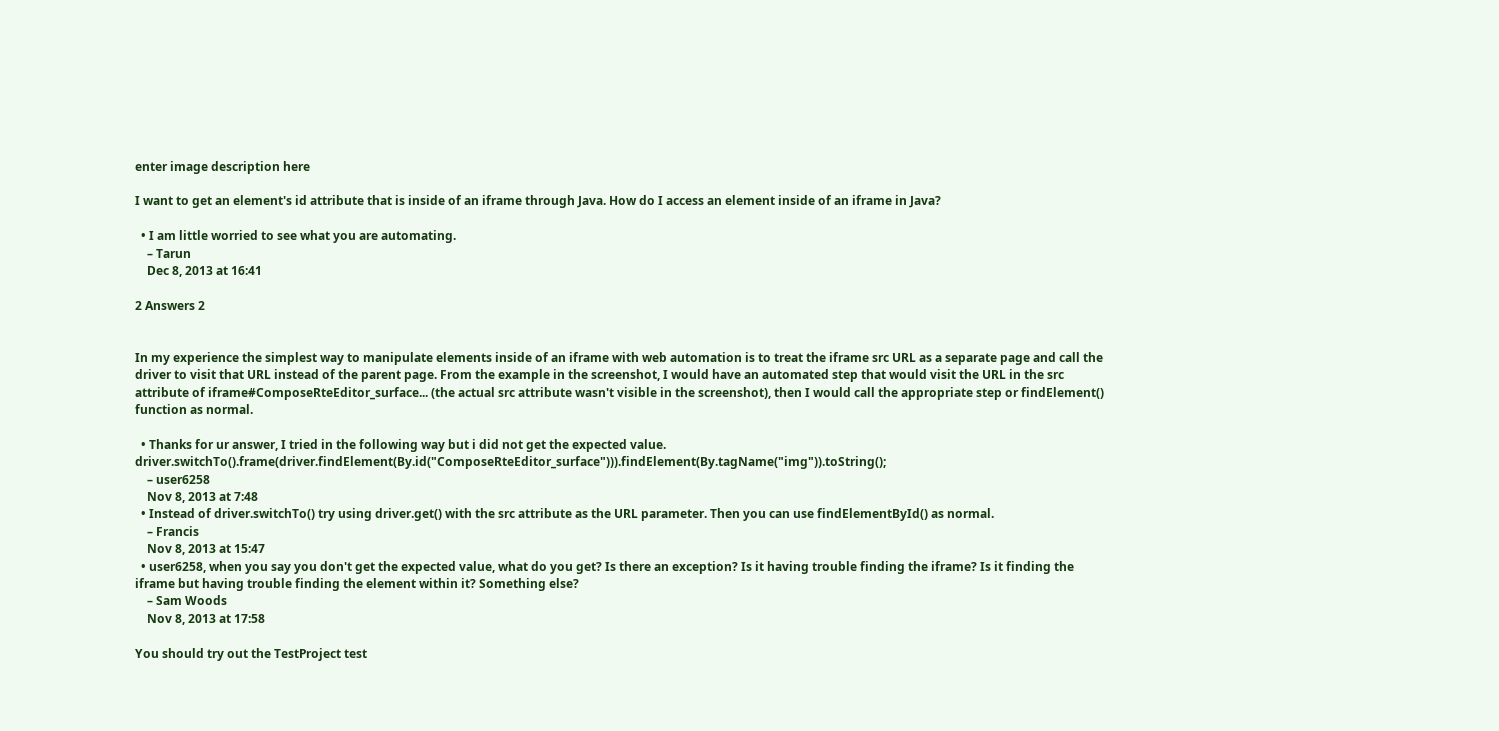enter image description here

I want to get an element's id attribute that is inside of an iframe through Java. How do I access an element inside of an iframe in Java?

  • I am little worried to see what you are automating.
    – Tarun
    Dec 8, 2013 at 16:41

2 Answers 2


In my experience the simplest way to manipulate elements inside of an iframe with web automation is to treat the iframe src URL as a separate page and call the driver to visit that URL instead of the parent page. From the example in the screenshot, I would have an automated step that would visit the URL in the src attribute of iframe#ComposeRteEditor_surface... (the actual src attribute wasn't visible in the screenshot), then I would call the appropriate step or findElement() function as normal.

  • Thanks for ur answer, I tried in the following way but i did not get the expected value. driver.switchTo().frame(driver.findElement(By.id("ComposeRteEditor_surface"))).findElement(By.tagName("img")).toString();
    – user6258
    Nov 8, 2013 at 7:48
  • Instead of driver.switchTo() try using driver.get() with the src attribute as the URL parameter. Then you can use findElementById() as normal.
    – Francis
    Nov 8, 2013 at 15:47
  • user6258, when you say you don't get the expected value, what do you get? Is there an exception? Is it having trouble finding the iframe? Is it finding the iframe but having trouble finding the element within it? Something else?
    – Sam Woods
    Nov 8, 2013 at 17:58

You should try out the TestProject test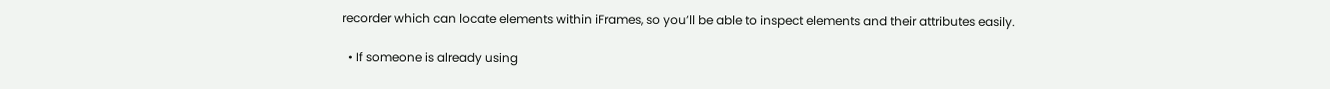recorder which can locate elements within iFrames, so you’ll be able to inspect elements and their attributes easily.

  • If someone is already using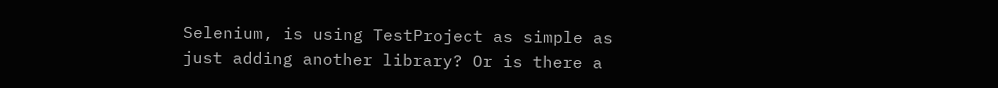Selenium, is using TestProject as simple as just adding another library? Or is there a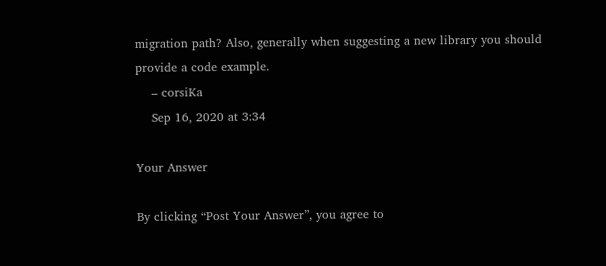migration path? Also, generally when suggesting a new library you should provide a code example.
    – corsiKa
    Sep 16, 2020 at 3:34

Your Answer

By clicking “Post Your Answer”, you agree to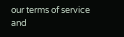our terms of service and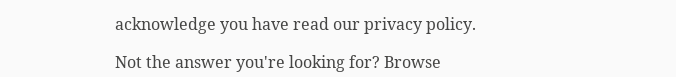acknowledge you have read our privacy policy.

Not the answer you're looking for? Browse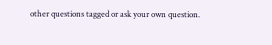other questions tagged or ask your own question.